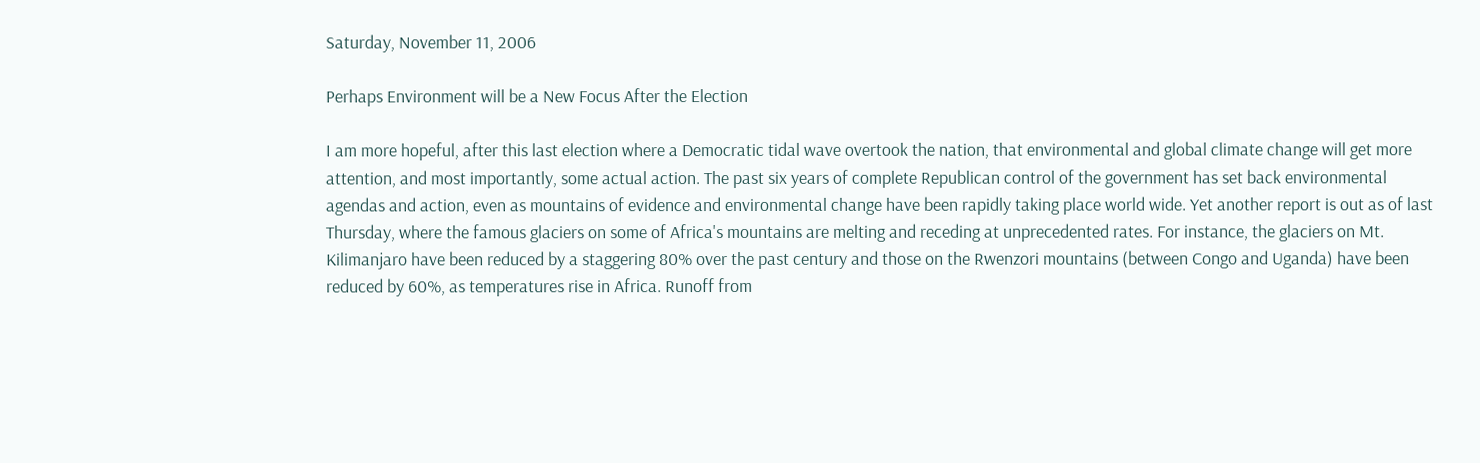Saturday, November 11, 2006

Perhaps Environment will be a New Focus After the Election

I am more hopeful, after this last election where a Democratic tidal wave overtook the nation, that environmental and global climate change will get more attention, and most importantly, some actual action. The past six years of complete Republican control of the government has set back environmental agendas and action, even as mountains of evidence and environmental change have been rapidly taking place world wide. Yet another report is out as of last Thursday, where the famous glaciers on some of Africa's mountains are melting and receding at unprecedented rates. For instance, the glaciers on Mt. Kilimanjaro have been reduced by a staggering 80% over the past century and those on the Rwenzori mountains (between Congo and Uganda) have been reduced by 60%, as temperatures rise in Africa. Runoff from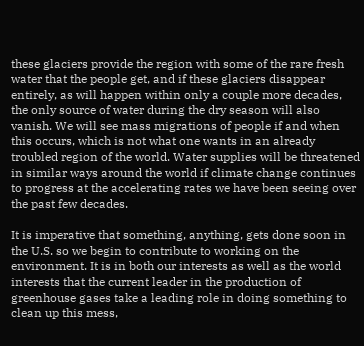these glaciers provide the region with some of the rare fresh water that the people get, and if these glaciers disappear entirely, as will happen within only a couple more decades, the only source of water during the dry season will also vanish. We will see mass migrations of people if and when this occurs, which is not what one wants in an already troubled region of the world. Water supplies will be threatened in similar ways around the world if climate change continues to progress at the accelerating rates we have been seeing over the past few decades.

It is imperative that something, anything, gets done soon in the U.S. so we begin to contribute to working on the environment. It is in both our interests as well as the world interests that the current leader in the production of greenhouse gases take a leading role in doing something to clean up this mess,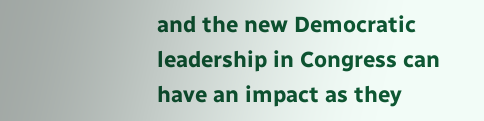and the new Democratic leadership in Congress can have an impact as they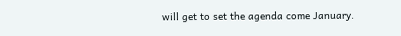will get to set the agenda come January.